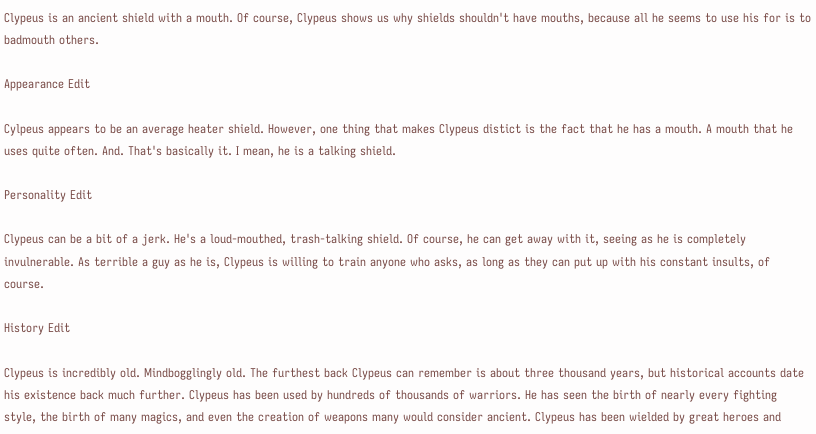Clypeus is an ancient shield with a mouth. Of course, Clypeus shows us why shields shouldn't have mouths, because all he seems to use his for is to badmouth others.

Appearance Edit

Cylpeus appears to be an average heater shield. However, one thing that makes Clypeus distict is the fact that he has a mouth. A mouth that he uses quite often. And. That's basically it. I mean, he is a talking shield.

Personality Edit

Clypeus can be a bit of a jerk. He's a loud-mouthed, trash-talking shield. Of course, he can get away with it, seeing as he is completely invulnerable. As terrible a guy as he is, Clypeus is willing to train anyone who asks, as long as they can put up with his constant insults, of course.

History Edit

Clypeus is incredibly old. Mindbogglingly old. The furthest back Clypeus can remember is about three thousand years, but historical accounts date his existence back much further. Clypeus has been used by hundreds of thousands of warriors. He has seen the birth of nearly every fighting style, the birth of many magics, and even the creation of weapons many would consider ancient. Clypeus has been wielded by great heroes and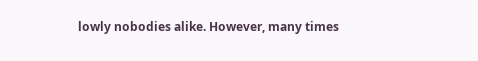lowly nobodies alike. However, many times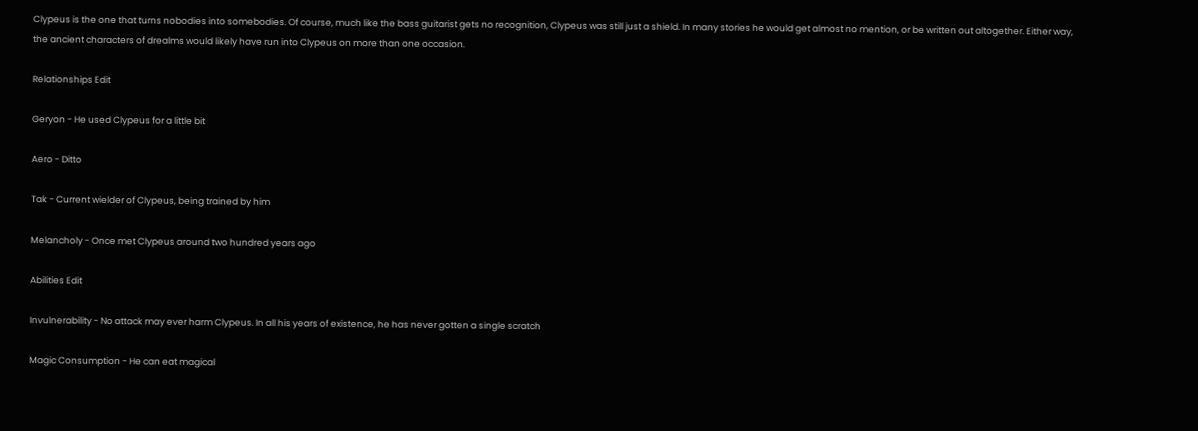Clypeus is the one that turns nobodies into somebodies. Of course, much like the bass guitarist gets no recognition, Clypeus was still just a shield. In many stories he would get almost no mention, or be written out altogether. Either way, the ancient characters of drealms would likely have run into Clypeus on more than one occasion.

Relationships Edit

Geryon - He used Clypeus for a little bit

Aero - Ditto

Tak - Current wielder of Clypeus, being trained by him

Melancholy - Once met Clypeus around two hundred years ago

Abilities Edit

Invulnerability - No attack may ever harm Clypeus. In all his years of existence, he has never gotten a single scratch

Magic Consumption - He can eat magical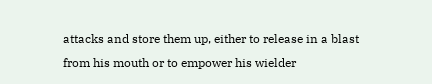attacks and store them up, either to release in a blast from his mouth or to empower his wielder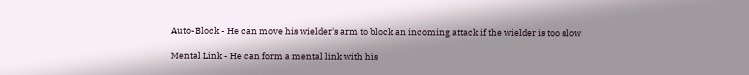Auto-Block - He can move his wielder's arm to block an incoming attack if the wielder is too slow

Mental Link - He can form a mental link with his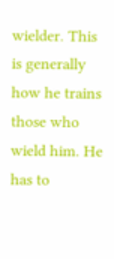wielder. This is generally how he trains those who wield him. He has to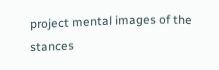project mental images of the stances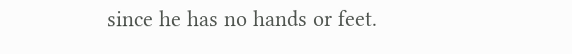since he has no hands or feet.